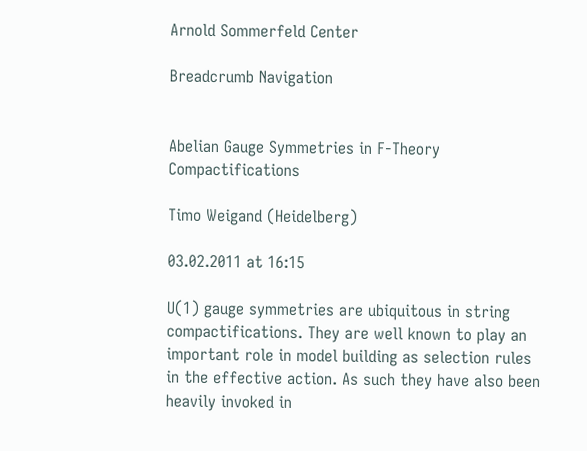Arnold Sommerfeld Center

Breadcrumb Navigation


Abelian Gauge Symmetries in F-Theory Compactifications

Timo Weigand (Heidelberg)

03.02.2011 at 16:15

U(1) gauge symmetries are ubiquitous in string compactifications. They are well known to play an important role in model building as selection rules in the effective action. As such they have also been heavily invoked in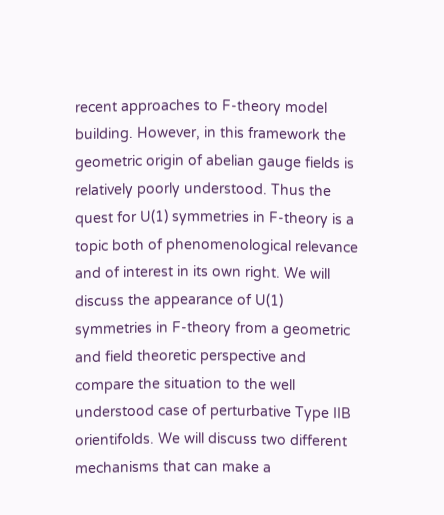recent approaches to F-theory model building. However, in this framework the geometric origin of abelian gauge fields is relatively poorly understood. Thus the quest for U(1) symmetries in F-theory is a topic both of phenomenological relevance and of interest in its own right. We will discuss the appearance of U(1) symmetries in F-theory from a geometric and field theoretic perspective and compare the situation to the well understood case of perturbative Type IIB orientifolds. We will discuss two different mechanisms that can make a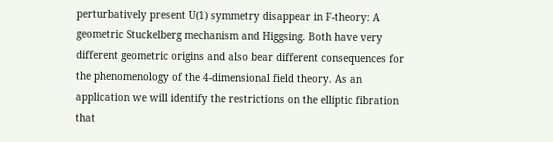perturbatively present U(1) symmetry disappear in F-theory: A geometric Stuckelberg mechanism and Higgsing. Both have very different geometric origins and also bear different consequences for the phenomenology of the 4-dimensional field theory. As an application we will identify the restrictions on the elliptic fibration that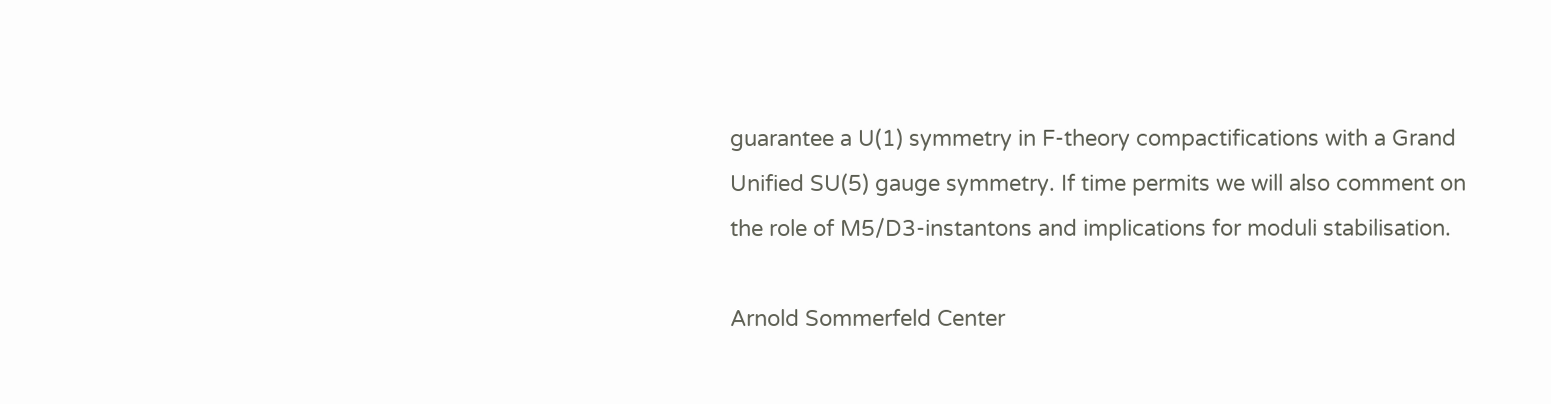guarantee a U(1) symmetry in F-theory compactifications with a Grand Unified SU(5) gauge symmetry. If time permits we will also comment on the role of M5/D3-instantons and implications for moduli stabilisation.

Arnold Sommerfeld Center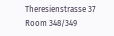Theresienstrasse 37
Room 348/349